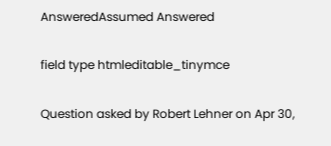AnsweredAssumed Answered

field type htmleditable_tinymce

Question asked by Robert Lehner on Apr 30,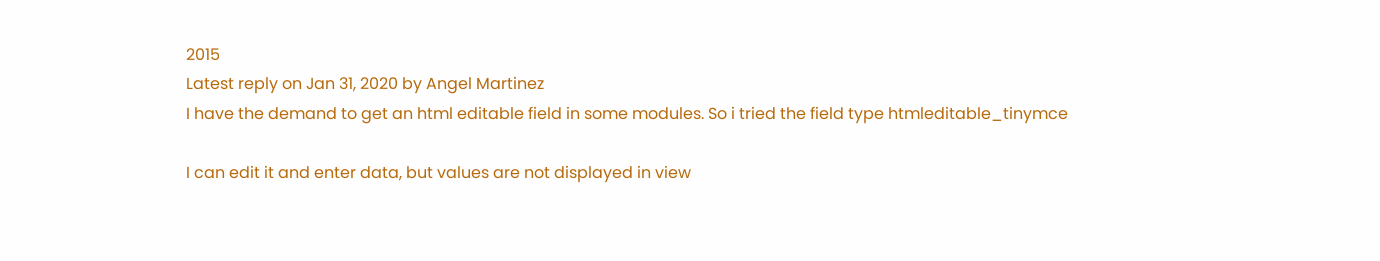2015
Latest reply on Jan 31, 2020 by Angel Martinez
I have the demand to get an html editable field in some modules. So i tried the field type htmleditable_tinymce

I can edit it and enter data, but values are not displayed in view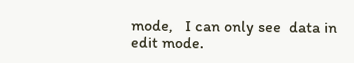mode,   I can only see  data in edit mode.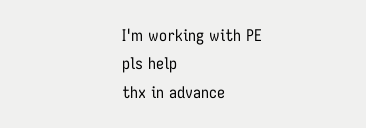I'm working with PE
pls help
thx in advance